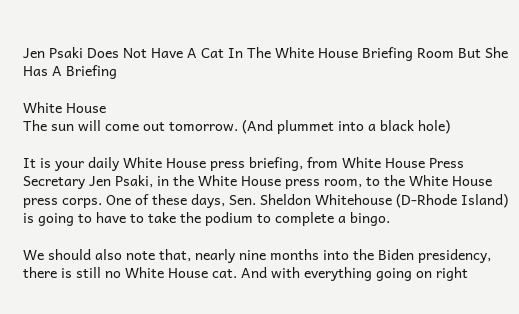Jen Psaki Does Not Have A Cat In The White House Briefing Room But She Has A Briefing

White House
The sun will come out tomorrow. (And plummet into a black hole)

It is your daily White House press briefing, from White House Press Secretary Jen Psaki, in the White House press room, to the White House press corps. One of these days, Sen. Sheldon Whitehouse (D-Rhode Island) is going to have to take the podium to complete a bingo.

We should also note that, nearly nine months into the Biden presidency, there is still no White House cat. And with everything going on right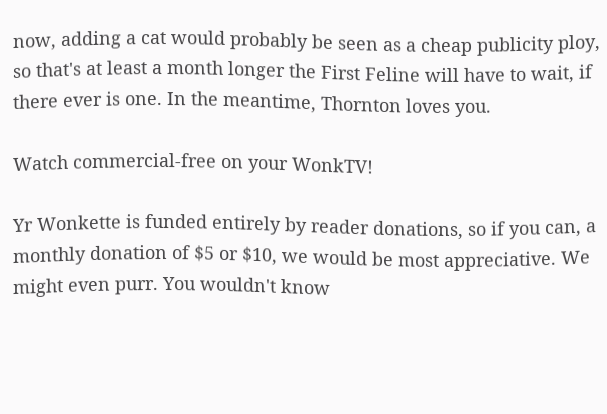now, adding a cat would probably be seen as a cheap publicity ploy, so that's at least a month longer the First Feline will have to wait, if there ever is one. In the meantime, Thornton loves you.

Watch commercial-free on your WonkTV!

Yr Wonkette is funded entirely by reader donations, so if you can, a monthly donation of $5 or $10, we would be most appreciative. We might even purr. You wouldn't know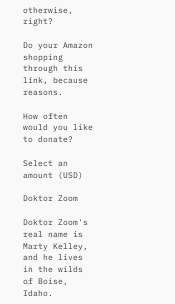otherwise, right?

Do your Amazon shopping through this link, because reasons.

How often would you like to donate?

Select an amount (USD)

Doktor Zoom

Doktor Zoom's real name is Marty Kelley, and he lives in the wilds of Boise, Idaho.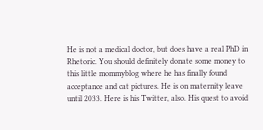He is not a medical doctor, but does have a real PhD in Rhetoric. You should definitely donate some money to this little mommyblog where he has finally found acceptance and cat pictures. He is on maternity leave until 2033. Here is his Twitter, also. His quest to avoid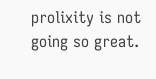prolixity is not going so great.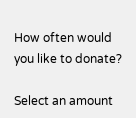How often would you like to donate?

Select an amount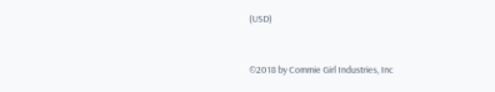(USD)


©2018 by Commie Girl Industries, Inc